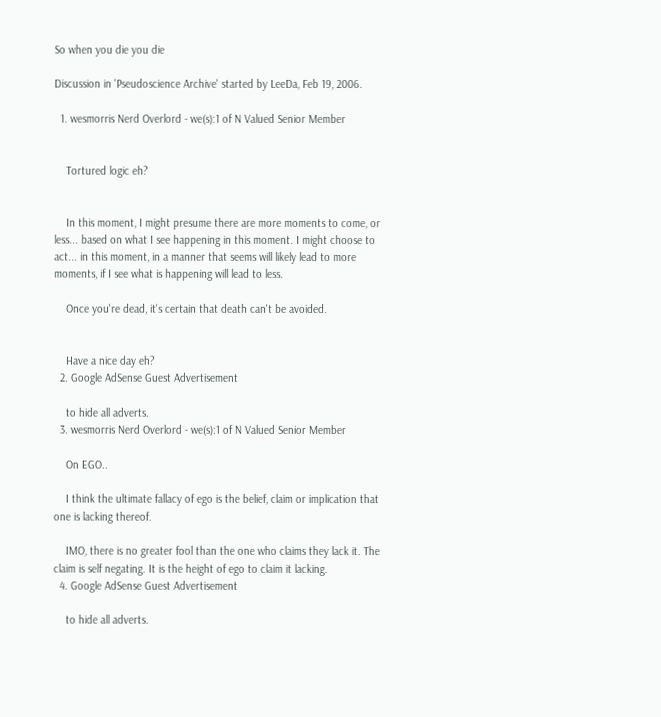So when you die you die

Discussion in 'Pseudoscience Archive' started by LeeDa, Feb 19, 2006.

  1. wesmorris Nerd Overlord - we(s):1 of N Valued Senior Member


    Tortured logic eh?


    In this moment, I might presume there are more moments to come, or less... based on what I see happening in this moment. I might choose to act... in this moment, in a manner that seems will likely lead to more moments, if I see what is happening will lead to less.

    Once you're dead, it's certain that death can't be avoided.


    Have a nice day eh?
  2. Google AdSense Guest Advertisement

    to hide all adverts.
  3. wesmorris Nerd Overlord - we(s):1 of N Valued Senior Member

    On EGO..

    I think the ultimate fallacy of ego is the belief, claim or implication that one is lacking thereof.

    IMO, there is no greater fool than the one who claims they lack it. The claim is self negating. It is the height of ego to claim it lacking.
  4. Google AdSense Guest Advertisement

    to hide all adverts.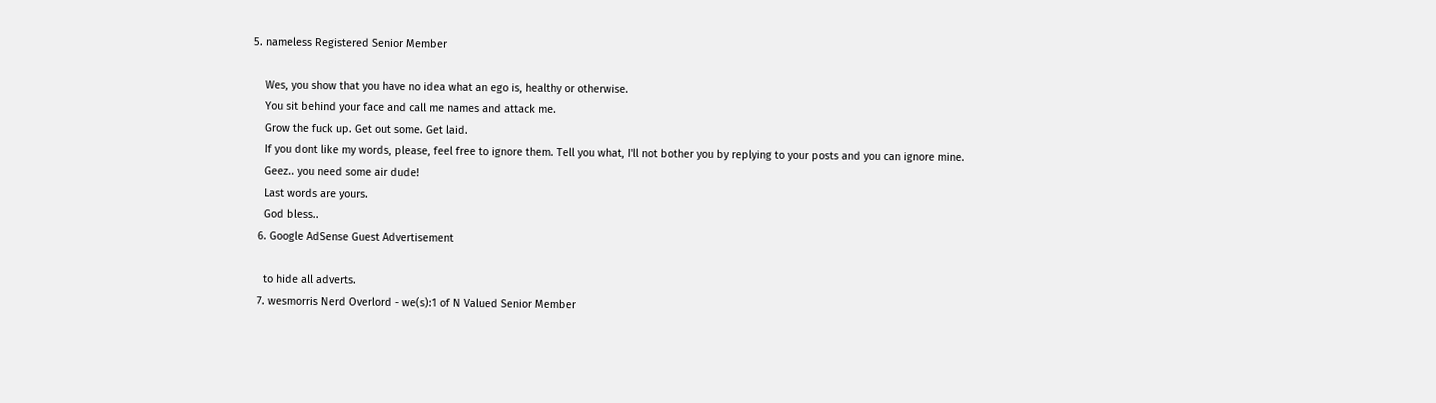5. nameless Registered Senior Member

    Wes, you show that you have no idea what an ego is, healthy or otherwise.
    You sit behind your face and call me names and attack me.
    Grow the fuck up. Get out some. Get laid.
    If you dont like my words, please, feel free to ignore them. Tell you what, I'll not bother you by replying to your posts and you can ignore mine.
    Geez.. you need some air dude!
    Last words are yours.
    God bless..
  6. Google AdSense Guest Advertisement

    to hide all adverts.
  7. wesmorris Nerd Overlord - we(s):1 of N Valued Senior Member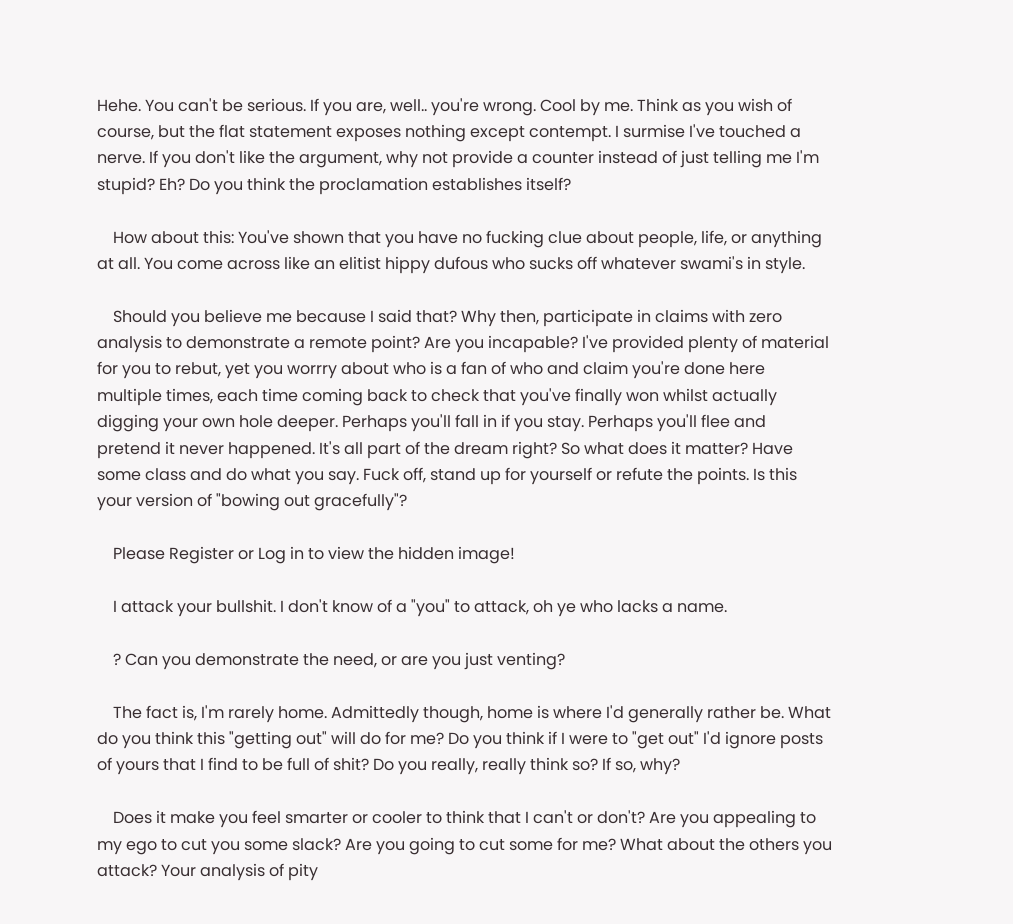Hehe. You can't be serious. If you are, well.. you're wrong. Cool by me. Think as you wish of course, but the flat statement exposes nothing except contempt. I surmise I've touched a nerve. If you don't like the argument, why not provide a counter instead of just telling me I'm stupid? Eh? Do you think the proclamation establishes itself?

    How about this: You've shown that you have no fucking clue about people, life, or anything at all. You come across like an elitist hippy dufous who sucks off whatever swami's in style.

    Should you believe me because I said that? Why then, participate in claims with zero analysis to demonstrate a remote point? Are you incapable? I've provided plenty of material for you to rebut, yet you worrry about who is a fan of who and claim you're done here multiple times, each time coming back to check that you've finally won whilst actually digging your own hole deeper. Perhaps you'll fall in if you stay. Perhaps you'll flee and pretend it never happened. It's all part of the dream right? So what does it matter? Have some class and do what you say. Fuck off, stand up for yourself or refute the points. Is this your version of "bowing out gracefully"?

    Please Register or Log in to view the hidden image!

    I attack your bullshit. I don't know of a "you" to attack, oh ye who lacks a name.

    ? Can you demonstrate the need, or are you just venting?

    The fact is, I'm rarely home. Admittedly though, home is where I'd generally rather be. What do you think this "getting out" will do for me? Do you think if I were to "get out" I'd ignore posts of yours that I find to be full of shit? Do you really, really think so? If so, why?

    Does it make you feel smarter or cooler to think that I can't or don't? Are you appealing to my ego to cut you some slack? Are you going to cut some for me? What about the others you attack? Your analysis of pity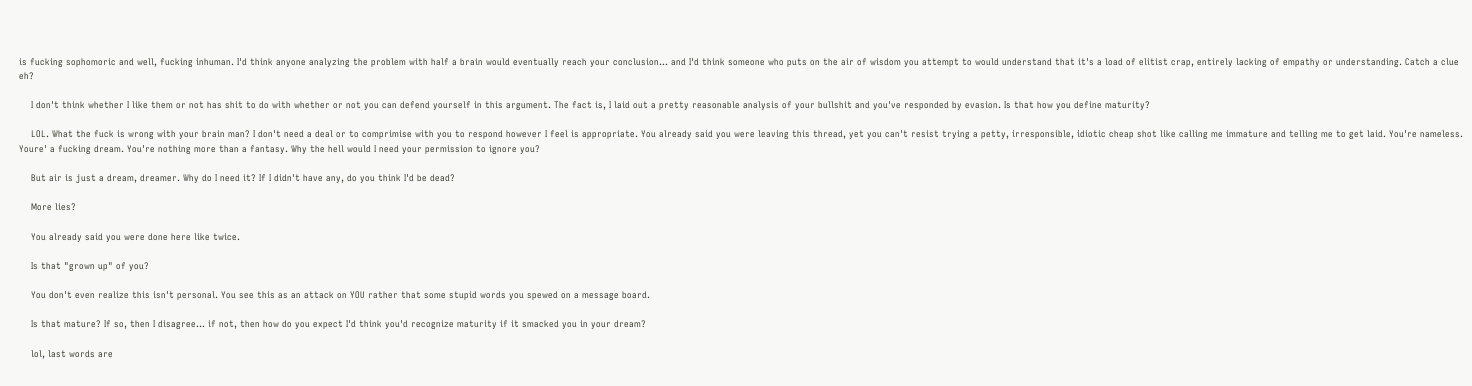is fucking sophomoric and well, fucking inhuman. I'd think anyone analyzing the problem with half a brain would eventually reach your conclusion... and I'd think someone who puts on the air of wisdom you attempt to would understand that it's a load of elitist crap, entirely lacking of empathy or understanding. Catch a clue eh?

    I don't think whether I like them or not has shit to do with whether or not you can defend yourself in this argument. The fact is, I laid out a pretty reasonable analysis of your bullshit and you've responded by evasion. Is that how you define maturity?

    LOL. What the fuck is wrong with your brain man? I don't need a deal or to comprimise with you to respond however I feel is appropriate. You already said you were leaving this thread, yet you can't resist trying a petty, irresponsible, idiotic cheap shot like calling me immature and telling me to get laid. You're nameless. Youre' a fucking dream. You're nothing more than a fantasy. Why the hell would I need your permission to ignore you?

    But air is just a dream, dreamer. Why do I need it? If I didn't have any, do you think I'd be dead?

    More lies?

    You already said you were done here like twice.

    Is that "grown up" of you?

    You don't even realize this isn't personal. You see this as an attack on YOU rather that some stupid words you spewed on a message board.

    Is that mature? If so, then I disagree... if not, then how do you expect I'd think you'd recognize maturity if it smacked you in your dream?

    lol, last words are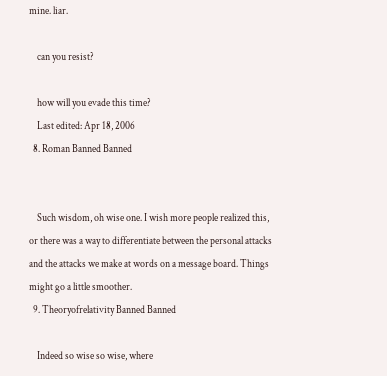mine. liar.

    can you resist?

    how will you evade this time?
    Last edited: Apr 18, 2006
  8. Roman Banned Banned


    Such wisdom, oh wise one. I wish more people realized this, or there was a way to differentiate between the personal attacks and the attacks we make at words on a message board. Things might go a little smoother.
  9. Theoryofrelativity Banned Banned

    Indeed so wise so wise, where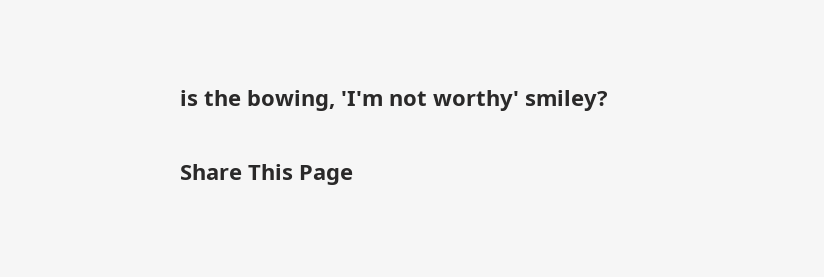is the bowing, 'I'm not worthy' smiley?

Share This Page